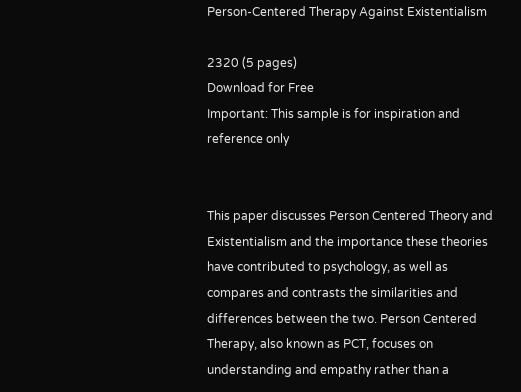Person-Centered Therapy Against Existentialism

2320 (5 pages)
Download for Free
Important: This sample is for inspiration and reference only


This paper discusses Person Centered Theory and Existentialism and the importance these theories have contributed to psychology, as well as compares and contrasts the similarities and differences between the two. Person Centered Therapy, also known as PCT, focuses on understanding and empathy rather than a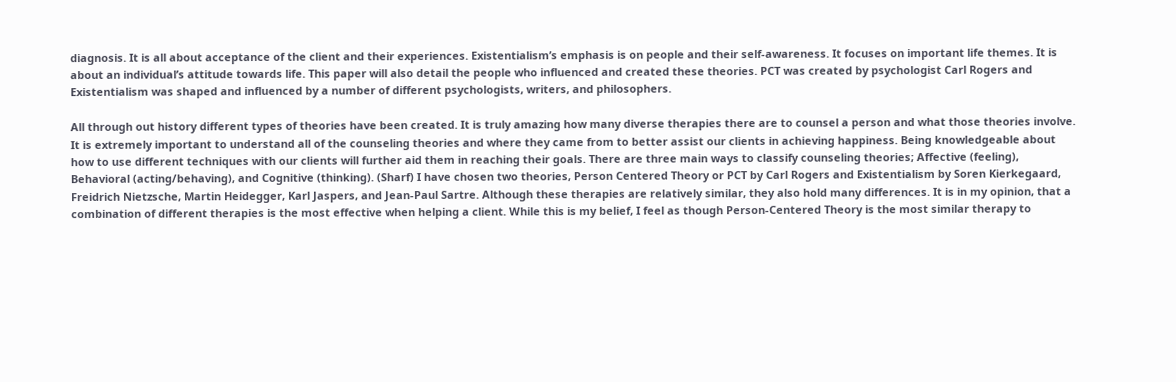diagnosis. It is all about acceptance of the client and their experiences. Existentialism’s emphasis is on people and their self-awareness. It focuses on important life themes. It is about an individual’s attitude towards life. This paper will also detail the people who influenced and created these theories. PCT was created by psychologist Carl Rogers and Existentialism was shaped and influenced by a number of different psychologists, writers, and philosophers.

All through out history different types of theories have been created. It is truly amazing how many diverse therapies there are to counsel a person and what those theories involve. It is extremely important to understand all of the counseling theories and where they came from to better assist our clients in achieving happiness. Being knowledgeable about how to use different techniques with our clients will further aid them in reaching their goals. There are three main ways to classify counseling theories; Affective (feeling), Behavioral (acting/behaving), and Cognitive (thinking). (Sharf) I have chosen two theories, Person Centered Theory or PCT by Carl Rogers and Existentialism by Soren Kierkegaard, Freidrich Nietzsche, Martin Heidegger, Karl Jaspers, and Jean-Paul Sartre. Although these therapies are relatively similar, they also hold many differences. It is in my opinion, that a combination of different therapies is the most effective when helping a client. While this is my belief, I feel as though Person-Centered Theory is the most similar therapy to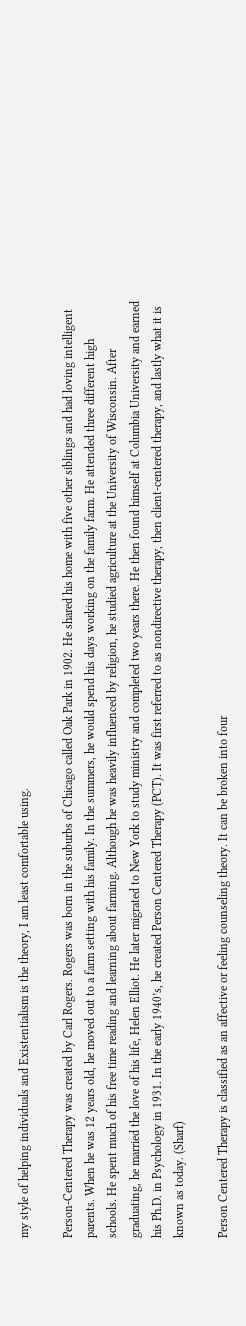my style of helping individuals and Existentialism is the theory, I am least comfortable using.

Person-Centered Therapy was created by Carl Rogers. Rogers was born in the suburbs of Chicago called Oak Park in 1902. He shared his home with five other siblings and had loving intelligent parents. When he was 12 years old, he moved out to a farm setting with his family. In the summers, he would spend his days working on the family farm. He attended three different high schools. He spent much of his free time reading and learning about farming. Although he was heavily influenced by religion, he studied agriculture at the University of Wisconsin. After graduating, he married the love of his life, Helen Elliot. He later migrated to New York to study ministry and completed two years there. He then found himself at Columbia University and earned his Ph.D. in Psychology in 1931. In the early 1940’s, he created Person Centered Therapy (PCT). It was first referred to as nondirective therapy, then client-centered therapy, and lastly what it is known as today. (Sharf)

Person Centered Therapy is classified as an affective or feeling counseling theory. It can be broken into four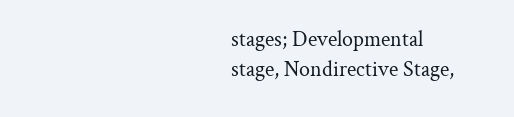stages; Developmental stage, Nondirective Stage,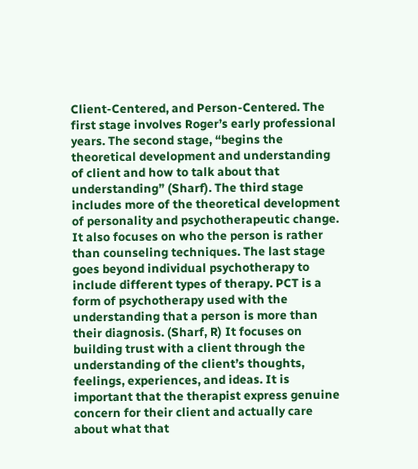Client-Centered, and Person-Centered. The first stage involves Roger’s early professional years. The second stage, “begins the theoretical development and understanding of client and how to talk about that understanding” (Sharf). The third stage includes more of the theoretical development of personality and psychotherapeutic change. It also focuses on who the person is rather than counseling techniques. The last stage goes beyond individual psychotherapy to include different types of therapy. PCT is a form of psychotherapy used with the understanding that a person is more than their diagnosis. (Sharf, R) It focuses on building trust with a client through the understanding of the client’s thoughts, feelings, experiences, and ideas. It is important that the therapist express genuine concern for their client and actually care about what that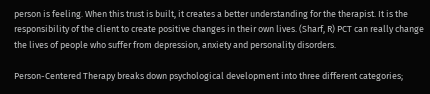person is feeling. When this trust is built, it creates a better understanding for the therapist. It is the responsibility of the client to create positive changes in their own lives. (Sharf, R) PCT can really change the lives of people who suffer from depression, anxiety and personality disorders.

Person-Centered Therapy breaks down psychological development into three different categories;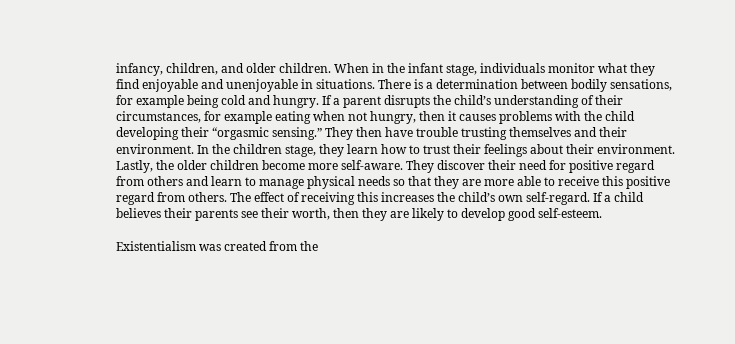infancy, children, and older children. When in the infant stage, individuals monitor what they find enjoyable and unenjoyable in situations. There is a determination between bodily sensations, for example being cold and hungry. If a parent disrupts the child’s understanding of their circumstances, for example eating when not hungry, then it causes problems with the child developing their “orgasmic sensing.” They then have trouble trusting themselves and their environment. In the children stage, they learn how to trust their feelings about their environment. Lastly, the older children become more self-aware. They discover their need for positive regard from others and learn to manage physical needs so that they are more able to receive this positive regard from others. The effect of receiving this increases the child’s own self-regard. If a child believes their parents see their worth, then they are likely to develop good self-esteem.

Existentialism was created from the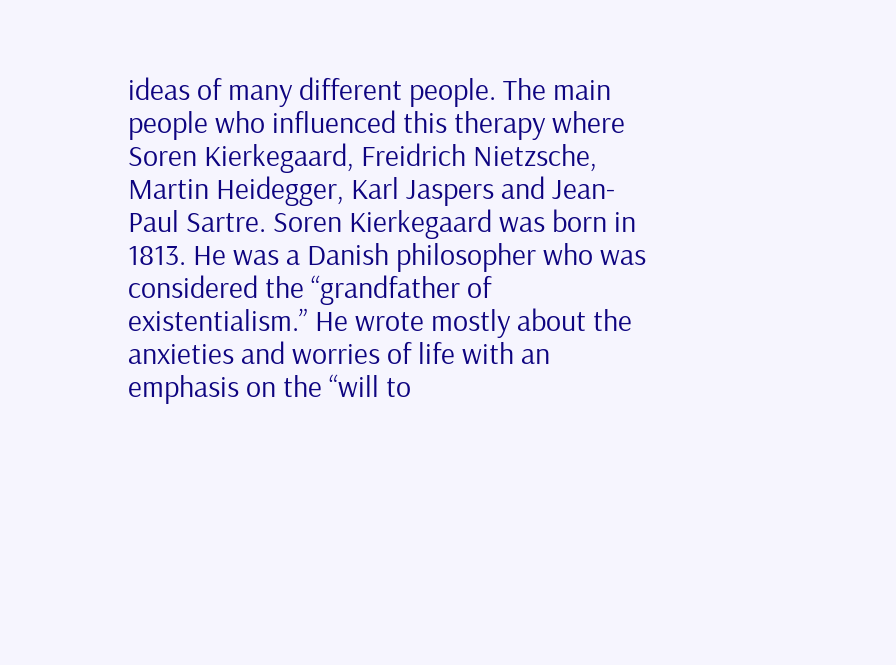ideas of many different people. The main people who influenced this therapy where Soren Kierkegaard, Freidrich Nietzsche, Martin Heidegger, Karl Jaspers and Jean-Paul Sartre. Soren Kierkegaard was born in 1813. He was a Danish philosopher who was considered the “grandfather of existentialism.” He wrote mostly about the anxieties and worries of life with an emphasis on the “will to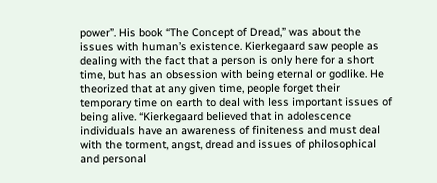power”. His book “The Concept of Dread,” was about the issues with human’s existence. Kierkegaard saw people as dealing with the fact that a person is only here for a short time, but has an obsession with being eternal or godlike. He theorized that at any given time, people forget their temporary time on earth to deal with less important issues of being alive. “Kierkegaard believed that in adolescence individuals have an awareness of finiteness and must deal with the torment, angst, dread and issues of philosophical and personal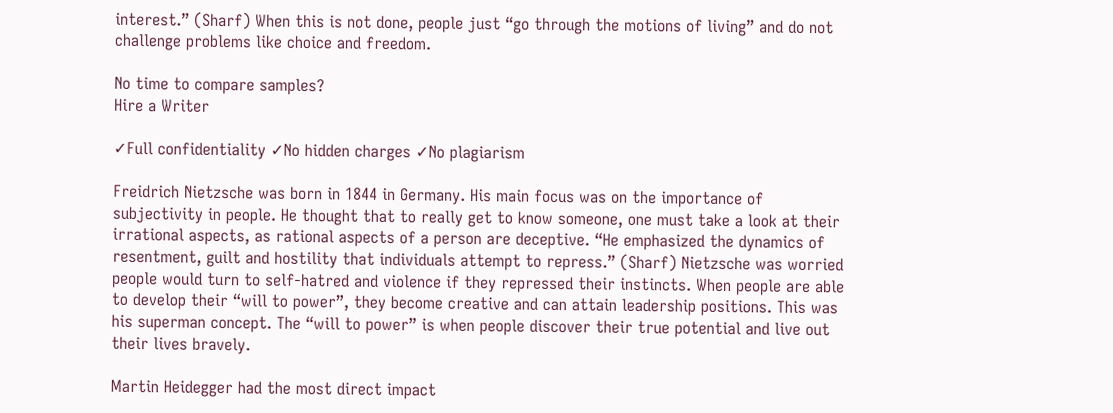interest.” (Sharf) When this is not done, people just “go through the motions of living” and do not challenge problems like choice and freedom.

No time to compare samples?
Hire a Writer

✓Full confidentiality ✓No hidden charges ✓No plagiarism

Freidrich Nietzsche was born in 1844 in Germany. His main focus was on the importance of subjectivity in people. He thought that to really get to know someone, one must take a look at their irrational aspects, as rational aspects of a person are deceptive. “He emphasized the dynamics of resentment, guilt and hostility that individuals attempt to repress.” (Sharf) Nietzsche was worried people would turn to self-hatred and violence if they repressed their instincts. When people are able to develop their “will to power”, they become creative and can attain leadership positions. This was his superman concept. The “will to power” is when people discover their true potential and live out their lives bravely.

Martin Heidegger had the most direct impact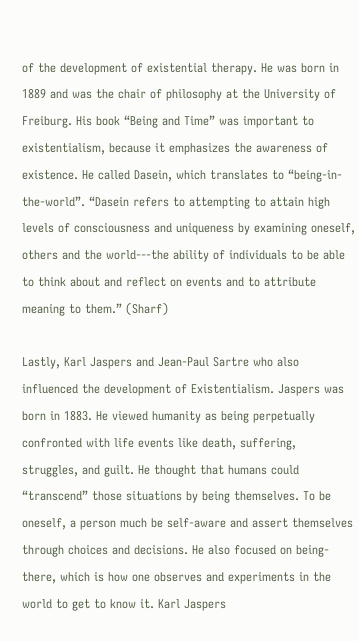of the development of existential therapy. He was born in 1889 and was the chair of philosophy at the University of Freiburg. His book “Being and Time” was important to existentialism, because it emphasizes the awareness of existence. He called Dasein, which translates to “being-in-the-world”. “Dasein refers to attempting to attain high levels of consciousness and uniqueness by examining oneself, others and the world---the ability of individuals to be able to think about and reflect on events and to attribute meaning to them.” (Sharf)

Lastly, Karl Jaspers and Jean-Paul Sartre who also influenced the development of Existentialism. Jaspers was born in 1883. He viewed humanity as being perpetually confronted with life events like death, suffering, struggles, and guilt. He thought that humans could “transcend” those situations by being themselves. To be oneself, a person much be self-aware and assert themselves through choices and decisions. He also focused on being-there, which is how one observes and experiments in the world to get to know it. Karl Jaspers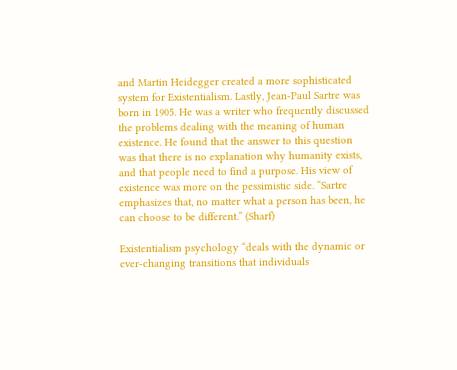and Martin Heidegger created a more sophisticated system for Existentialism. Lastly, Jean-Paul Sartre was born in 1905. He was a writer who frequently discussed the problems dealing with the meaning of human existence. He found that the answer to this question was that there is no explanation why humanity exists, and that people need to find a purpose. His view of existence was more on the pessimistic side. “Sartre emphasizes that, no matter what a person has been, he can choose to be different.” (Sharf)

Existentialism psychology “deals with the dynamic or ever-changing transitions that individuals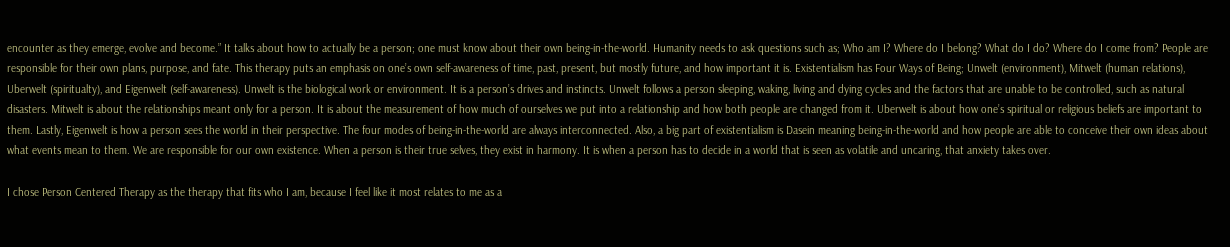encounter as they emerge, evolve and become.” It talks about how to actually be a person; one must know about their own being-in-the-world. Humanity needs to ask questions such as; Who am I? Where do I belong? What do I do? Where do I come from? People are responsible for their own plans, purpose, and fate. This therapy puts an emphasis on one’s own self-awareness of time, past, present, but mostly future, and how important it is. Existentialism has Four Ways of Being; Unwelt (environment), Mitwelt (human relations), Uberwelt (spiritualty), and Eigenwelt (self-awareness). Unwelt is the biological work or environment. It is a person’s drives and instincts. Unwelt follows a person sleeping, waking, living and dying cycles and the factors that are unable to be controlled, such as natural disasters. Mitwelt is about the relationships meant only for a person. It is about the measurement of how much of ourselves we put into a relationship and how both people are changed from it. Uberwelt is about how one’s spiritual or religious beliefs are important to them. Lastly, Eigenwelt is how a person sees the world in their perspective. The four modes of being-in-the-world are always interconnected. Also, a big part of existentialism is Dasein meaning being-in-the-world and how people are able to conceive their own ideas about what events mean to them. We are responsible for our own existence. When a person is their true selves, they exist in harmony. It is when a person has to decide in a world that is seen as volatile and uncaring, that anxiety takes over.

I chose Person Centered Therapy as the therapy that fits who I am, because I feel like it most relates to me as a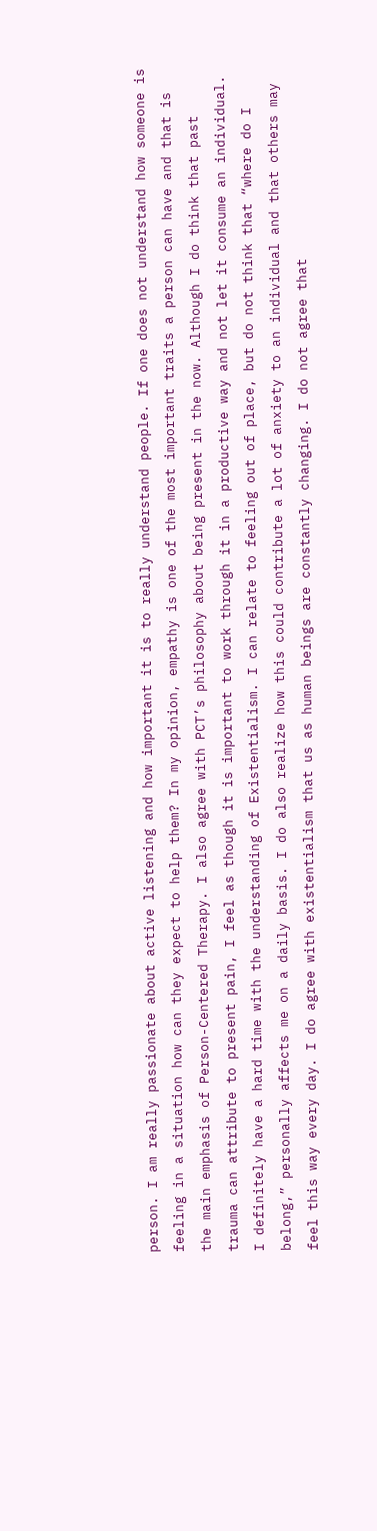person. I am really passionate about active listening and how important it is to really understand people. If one does not understand how someone is feeling in a situation how can they expect to help them? In my opinion, empathy is one of the most important traits a person can have and that is the main emphasis of Person-Centered Therapy. I also agree with PCT’s philosophy about being present in the now. Although I do think that past trauma can attribute to present pain, I feel as though it is important to work through it in a productive way and not let it consume an individual. I definitely have a hard time with the understanding of Existentialism. I can relate to feeling out of place, but do not think that “where do I belong,” personally affects me on a daily basis. I do also realize how this could contribute a lot of anxiety to an individual and that others may feel this way every day. I do agree with existentialism that us as human beings are constantly changing. I do not agree that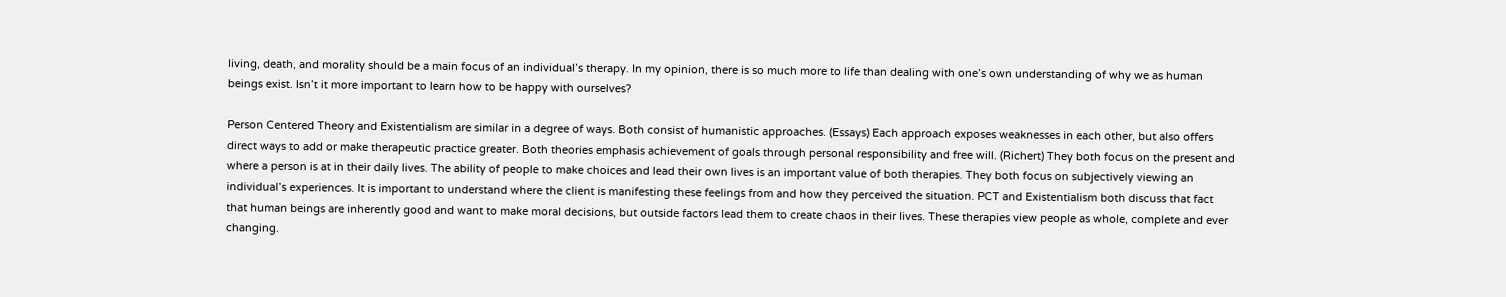living, death, and morality should be a main focus of an individual’s therapy. In my opinion, there is so much more to life than dealing with one’s own understanding of why we as human beings exist. Isn’t it more important to learn how to be happy with ourselves?

Person Centered Theory and Existentialism are similar in a degree of ways. Both consist of humanistic approaches. (Essays) Each approach exposes weaknesses in each other, but also offers direct ways to add or make therapeutic practice greater. Both theories emphasis achievement of goals through personal responsibility and free will. (Richert) They both focus on the present and where a person is at in their daily lives. The ability of people to make choices and lead their own lives is an important value of both therapies. They both focus on subjectively viewing an individual’s experiences. It is important to understand where the client is manifesting these feelings from and how they perceived the situation. PCT and Existentialism both discuss that fact that human beings are inherently good and want to make moral decisions, but outside factors lead them to create chaos in their lives. These therapies view people as whole, complete and ever changing.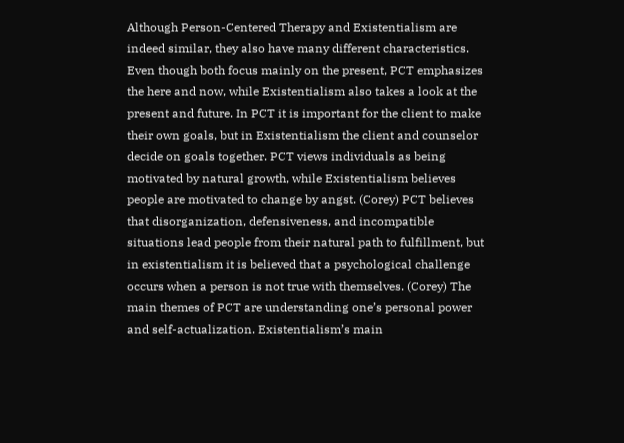Although Person-Centered Therapy and Existentialism are indeed similar, they also have many different characteristics. Even though both focus mainly on the present, PCT emphasizes the here and now, while Existentialism also takes a look at the present and future. In PCT it is important for the client to make their own goals, but in Existentialism the client and counselor decide on goals together. PCT views individuals as being motivated by natural growth, while Existentialism believes people are motivated to change by angst. (Corey) PCT believes that disorganization, defensiveness, and incompatible situations lead people from their natural path to fulfillment, but in existentialism it is believed that a psychological challenge occurs when a person is not true with themselves. (Corey) The main themes of PCT are understanding one’s personal power and self-actualization. Existentialism’s main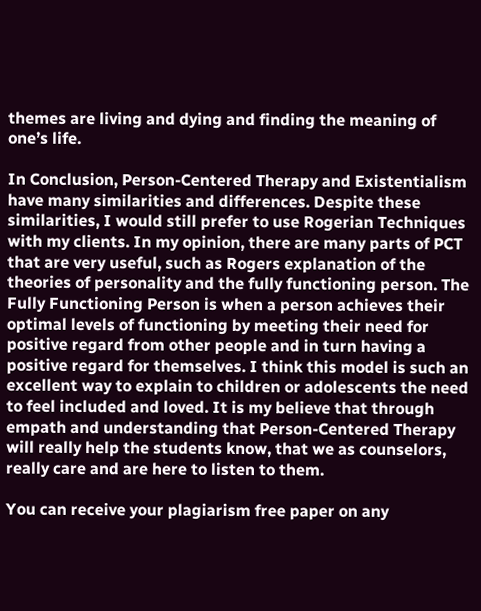themes are living and dying and finding the meaning of one’s life.

In Conclusion, Person-Centered Therapy and Existentialism have many similarities and differences. Despite these similarities, I would still prefer to use Rogerian Techniques with my clients. In my opinion, there are many parts of PCT that are very useful, such as Rogers explanation of the theories of personality and the fully functioning person. The Fully Functioning Person is when a person achieves their optimal levels of functioning by meeting their need for positive regard from other people and in turn having a positive regard for themselves. I think this model is such an excellent way to explain to children or adolescents the need to feel included and loved. It is my believe that through empath and understanding that Person-Centered Therapy will really help the students know, that we as counselors, really care and are here to listen to them.

You can receive your plagiarism free paper on any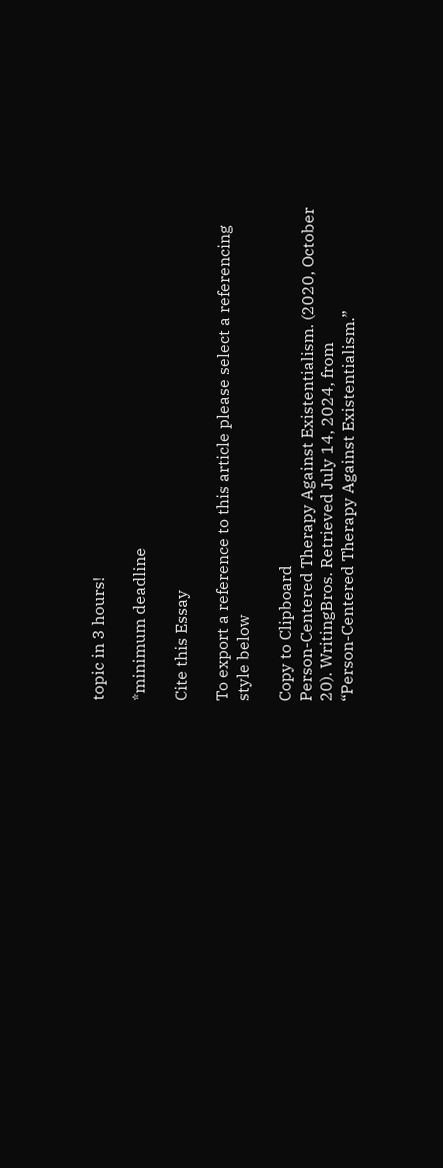topic in 3 hours!

*minimum deadline

Cite this Essay

To export a reference to this article please select a referencing style below

Copy to Clipboard
Person-Centered Therapy Against Existentialism. (2020, October 20). WritingBros. Retrieved July 14, 2024, from
“Person-Centered Therapy Against Existentialism.”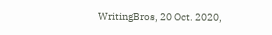WritingBros, 20 Oct. 2020,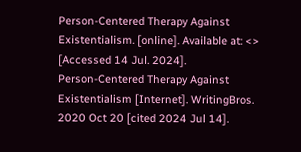Person-Centered Therapy Against Existentialism. [online]. Available at: <> [Accessed 14 Jul. 2024].
Person-Centered Therapy Against Existentialism [Internet]. WritingBros. 2020 Oct 20 [cited 2024 Jul 14].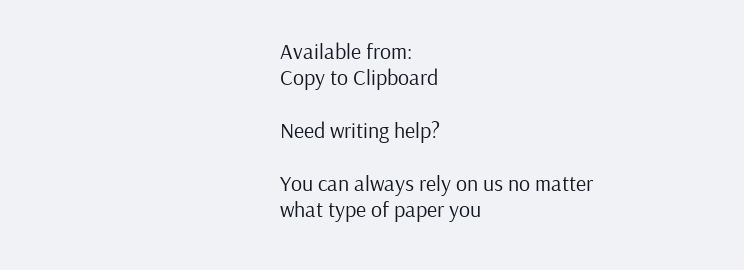Available from:
Copy to Clipboard

Need writing help?

You can always rely on us no matter what type of paper you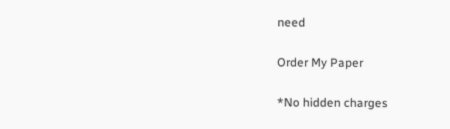need

Order My Paper

*No hidden charges